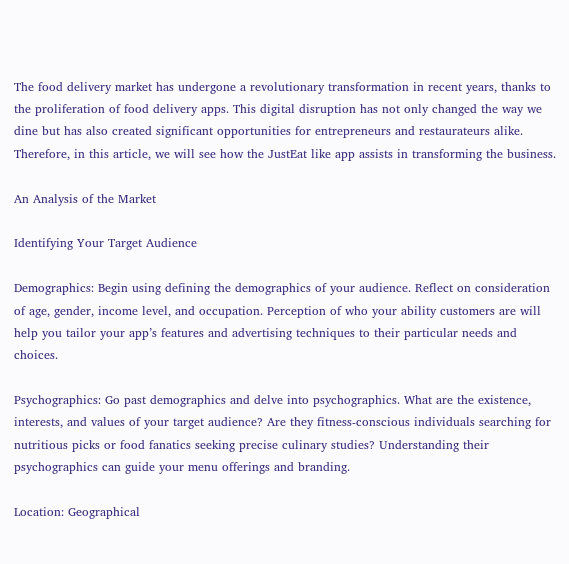The food delivery market has undergone a revolutionary transformation in recent years, thanks to the proliferation of food delivery apps. This digital disruption has not only changed the way we dine but has also created significant opportunities for entrepreneurs and restaurateurs alike. Therefore, in this article, we will see how the JustEat like app assists in transforming the business.

An Analysis of the Market

Identifying Your Target Audience

Demographics: Begin using defining the demographics of your audience. Reflect on consideration of age, gender, income level, and occupation. Perception of who your ability customers are will help you tailor your app’s features and advertising techniques to their particular needs and choices.

Psychographics: Go past demographics and delve into psychographics. What are the existence, interests, and values of your target audience? Are they fitness-conscious individuals searching for nutritious picks or food fanatics seeking precise culinary studies? Understanding their psychographics can guide your menu offerings and branding.

Location: Geographical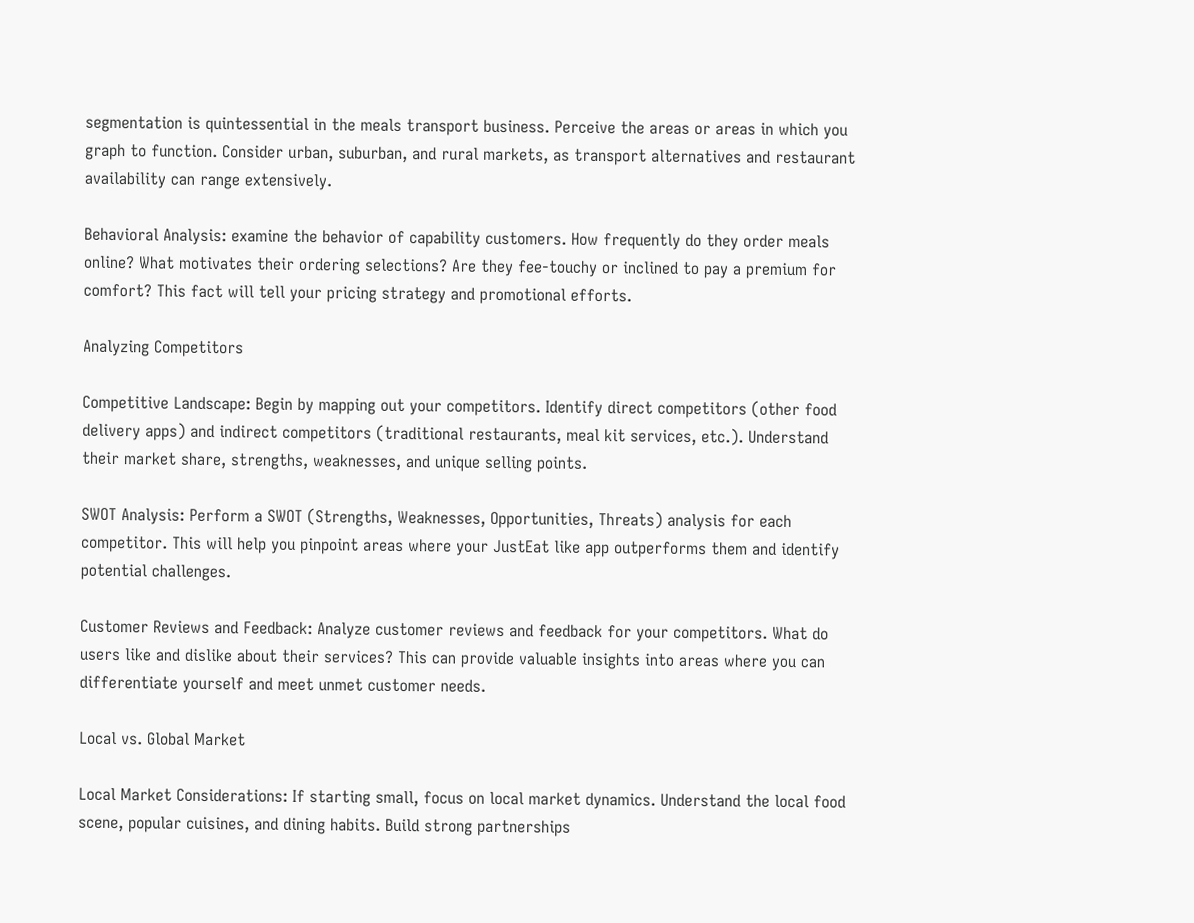segmentation is quintessential in the meals transport business. Perceive the areas or areas in which you graph to function. Consider urban, suburban, and rural markets, as transport alternatives and restaurant availability can range extensively.

Behavioral Analysis: examine the behavior of capability customers. How frequently do they order meals online? What motivates their ordering selections? Are they fee-touchy or inclined to pay a premium for comfort? This fact will tell your pricing strategy and promotional efforts.

Analyzing Competitors

Competitive Landscape: Begin by mapping out your competitors. Identify direct competitors (other food delivery apps) and indirect competitors (traditional restaurants, meal kit services, etc.). Understand their market share, strengths, weaknesses, and unique selling points.

SWOT Analysis: Perform a SWOT (Strengths, Weaknesses, Opportunities, Threats) analysis for each competitor. This will help you pinpoint areas where your JustEat like app outperforms them and identify potential challenges.

Customer Reviews and Feedback: Analyze customer reviews and feedback for your competitors. What do users like and dislike about their services? This can provide valuable insights into areas where you can differentiate yourself and meet unmet customer needs.

Local vs. Global Market

Local Market Considerations: If starting small, focus on local market dynamics. Understand the local food scene, popular cuisines, and dining habits. Build strong partnerships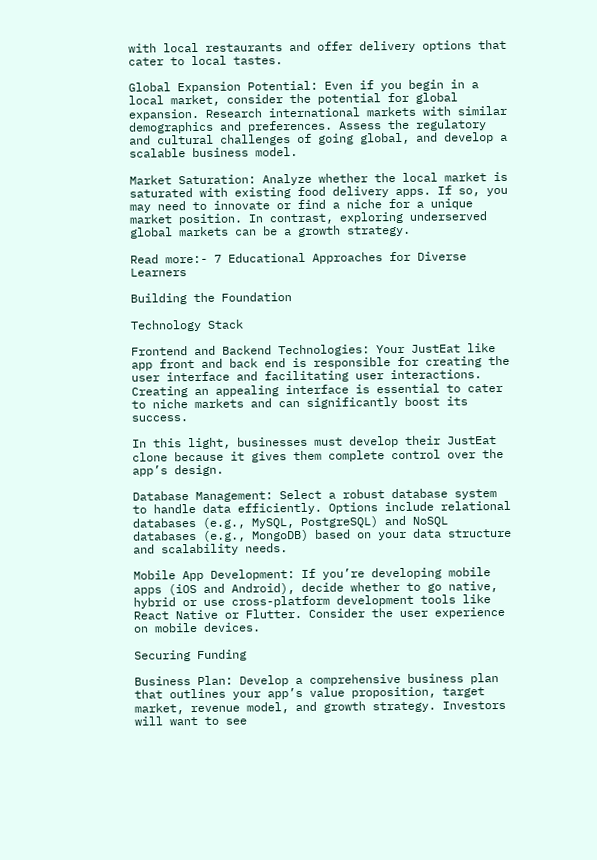with local restaurants and offer delivery options that cater to local tastes.

Global Expansion Potential: Even if you begin in a local market, consider the potential for global expansion. Research international markets with similar demographics and preferences. Assess the regulatory and cultural challenges of going global, and develop a scalable business model.

Market Saturation: Analyze whether the local market is saturated with existing food delivery apps. If so, you may need to innovate or find a niche for a unique market position. In contrast, exploring underserved global markets can be a growth strategy.

Read more:- 7 Educational Approaches for Diverse Learners

Building the Foundation

Technology Stack

Frontend and Backend Technologies: Your JustEat like app front and back end is responsible for creating the user interface and facilitating user interactions. Creating an appealing interface is essential to cater to niche markets and can significantly boost its success.

In this light, businesses must develop their JustEat clone because it gives them complete control over the app’s design.

Database Management: Select a robust database system to handle data efficiently. Options include relational databases (e.g., MySQL, PostgreSQL) and NoSQL databases (e.g., MongoDB) based on your data structure and scalability needs.

Mobile App Development: If you’re developing mobile apps (iOS and Android), decide whether to go native, hybrid or use cross-platform development tools like React Native or Flutter. Consider the user experience on mobile devices.

Securing Funding

Business Plan: Develop a comprehensive business plan that outlines your app’s value proposition, target market, revenue model, and growth strategy. Investors will want to see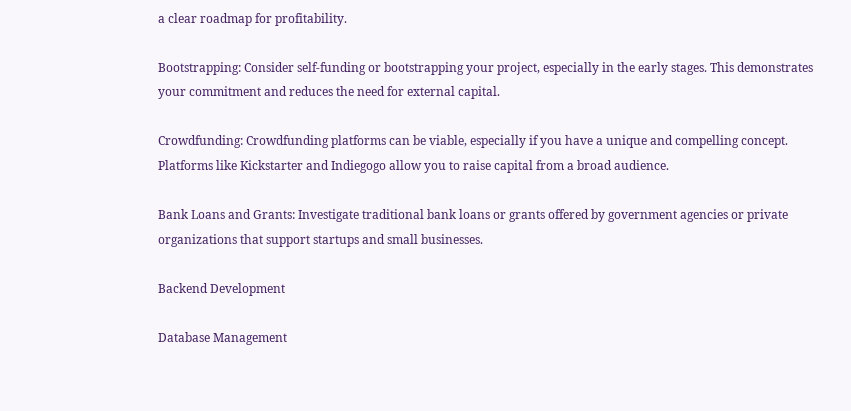a clear roadmap for profitability.

Bootstrapping: Consider self-funding or bootstrapping your project, especially in the early stages. This demonstrates your commitment and reduces the need for external capital.

Crowdfunding: Crowdfunding platforms can be viable, especially if you have a unique and compelling concept. Platforms like Kickstarter and Indiegogo allow you to raise capital from a broad audience.

Bank Loans and Grants: Investigate traditional bank loans or grants offered by government agencies or private organizations that support startups and small businesses.

Backend Development

Database Management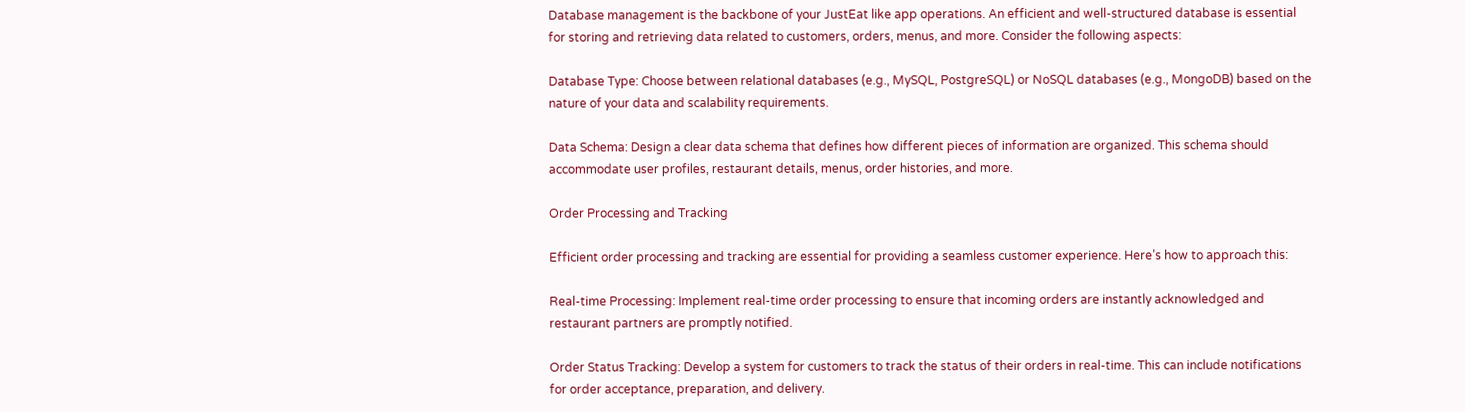Database management is the backbone of your JustEat like app operations. An efficient and well-structured database is essential for storing and retrieving data related to customers, orders, menus, and more. Consider the following aspects:

Database Type: Choose between relational databases (e.g., MySQL, PostgreSQL) or NoSQL databases (e.g., MongoDB) based on the nature of your data and scalability requirements.

Data Schema: Design a clear data schema that defines how different pieces of information are organized. This schema should accommodate user profiles, restaurant details, menus, order histories, and more.

Order Processing and Tracking

Efficient order processing and tracking are essential for providing a seamless customer experience. Here’s how to approach this:

Real-time Processing: Implement real-time order processing to ensure that incoming orders are instantly acknowledged and restaurant partners are promptly notified.

Order Status Tracking: Develop a system for customers to track the status of their orders in real-time. This can include notifications for order acceptance, preparation, and delivery.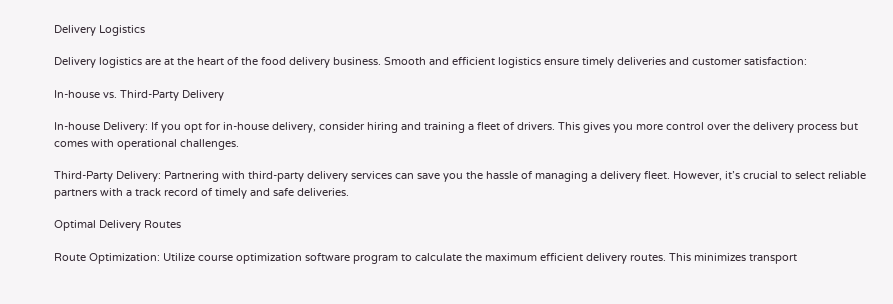Delivery Logistics

Delivery logistics are at the heart of the food delivery business. Smooth and efficient logistics ensure timely deliveries and customer satisfaction:

In-house vs. Third-Party Delivery

In-house Delivery: If you opt for in-house delivery, consider hiring and training a fleet of drivers. This gives you more control over the delivery process but comes with operational challenges.

Third-Party Delivery: Partnering with third-party delivery services can save you the hassle of managing a delivery fleet. However, it’s crucial to select reliable partners with a track record of timely and safe deliveries.

Optimal Delivery Routes

Route Optimization: Utilize course optimization software program to calculate the maximum efficient delivery routes. This minimizes transport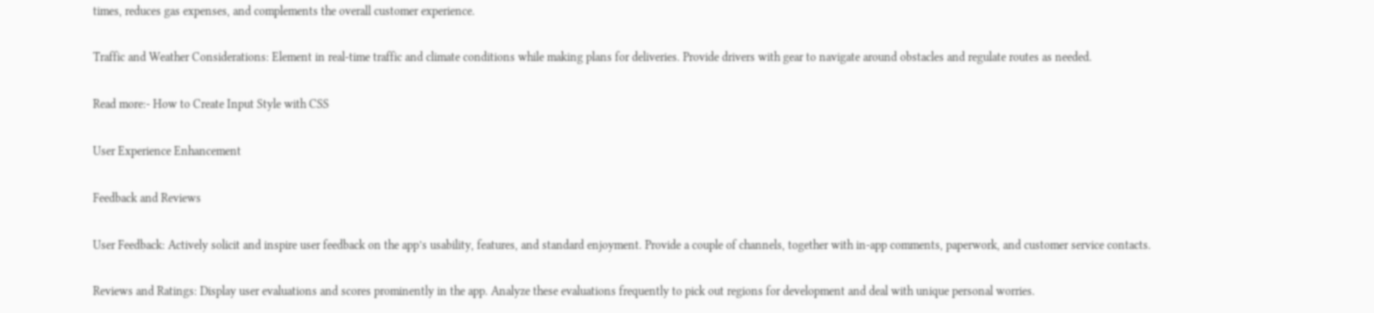times, reduces gas expenses, and complements the overall customer experience.

Traffic and Weather Considerations: Element in real-time traffic and climate conditions while making plans for deliveries. Provide drivers with gear to navigate around obstacles and regulate routes as needed.

Read more:- How to Create Input Style with CSS

User Experience Enhancement

Feedback and Reviews

User Feedback: Actively solicit and inspire user feedback on the app’s usability, features, and standard enjoyment. Provide a couple of channels, together with in-app comments, paperwork, and customer service contacts.

Reviews and Ratings: Display user evaluations and scores prominently in the app. Analyze these evaluations frequently to pick out regions for development and deal with unique personal worries.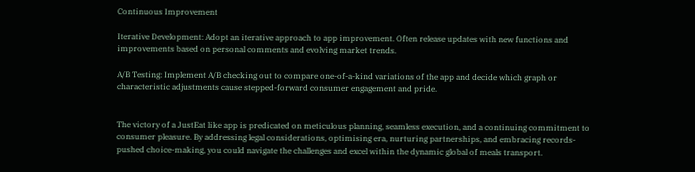Continuous Improvement

Iterative Development: Adopt an iterative approach to app improvement. Often release updates with new functions and improvements based on personal comments and evolving market trends.

A/B Testing: Implement A/B checking out to compare one-of-a-kind variations of the app and decide which graph or characteristic adjustments cause stepped-forward consumer engagement and pride.


The victory of a JustEat like app is predicated on meticulous planning, seamless execution, and a continuing commitment to consumer pleasure. By addressing legal considerations, optimising era, nurturing partnerships, and embracing records-pushed choice-making, you could navigate the challenges and excel within the dynamic global of meals transport.